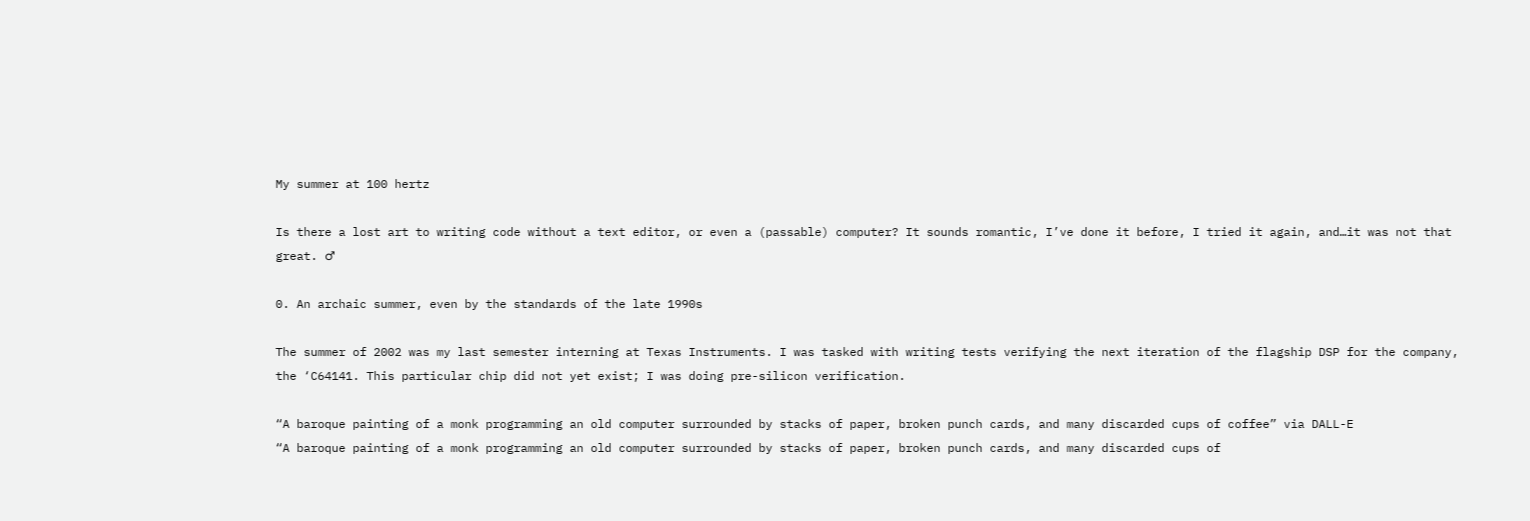My summer at 100 hertz

Is there a lost art to writing code without a text editor, or even a (passable) computer? It sounds romantic, I’ve done it before, I tried it again, and…it was not that great. ♂

0. An archaic summer, even by the standards of the late 1990s

The summer of 2002 was my last semester interning at Texas Instruments. I was tasked with writing tests verifying the next iteration of the flagship DSP for the company, the ‘C64141. This particular chip did not yet exist; I was doing pre-silicon verification.

“A baroque painting of a monk programming an old computer surrounded by stacks of paper, broken punch cards, and many discarded cups of coffee” via DALL-E
“A baroque painting of a monk programming an old computer surrounded by stacks of paper, broken punch cards, and many discarded cups of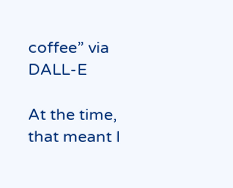coffee” via DALL-E

At the time, that meant I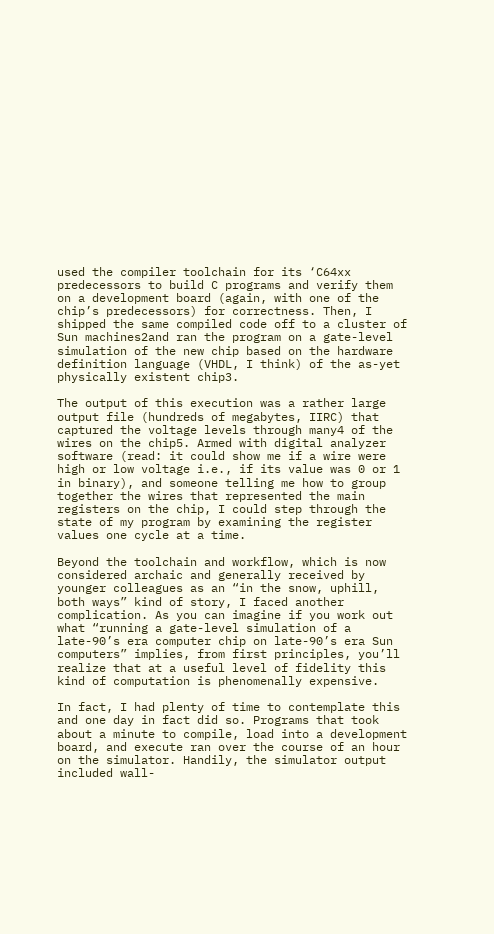used the compiler toolchain for its ‘C64xx predecessors to build C programs and verify them on a development board (again, with one of the chip’s predecessors) for correctness. Then, I shipped the same compiled code off to a cluster of Sun machines2and ran the program on a gate-level simulation of the new chip based on the hardware definition language (VHDL, I think) of the as-yet physically existent chip3.

The output of this execution was a rather large output file (hundreds of megabytes, IIRC) that captured the voltage levels through many4 of the wires on the chip5. Armed with digital analyzer software (read: it could show me if a wire were high or low voltage i.e., if its value was 0 or 1 in binary), and someone telling me how to group together the wires that represented the main registers on the chip, I could step through the state of my program by examining the register values one cycle at a time.

Beyond the toolchain and workflow, which is now considered archaic and generally received by younger colleagues as an “in the snow, uphill, both ways” kind of story, I faced another complication. As you can imagine if you work out what “running a gate-level simulation of a late-90’s era computer chip on late-90’s era Sun computers” implies, from first principles, you’ll realize that at a useful level of fidelity this kind of computation is phenomenally expensive.

In fact, I had plenty of time to contemplate this and one day in fact did so. Programs that took about a minute to compile, load into a development board, and execute ran over the course of an hour on the simulator. Handily, the simulator output included wall-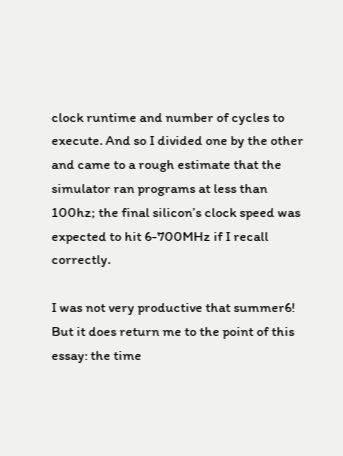clock runtime and number of cycles to execute. And so I divided one by the other and came to a rough estimate that the simulator ran programs at less than 100hz; the final silicon’s clock speed was expected to hit 6-700MHz if I recall correctly.

I was not very productive that summer6! But it does return me to the point of this essay: the time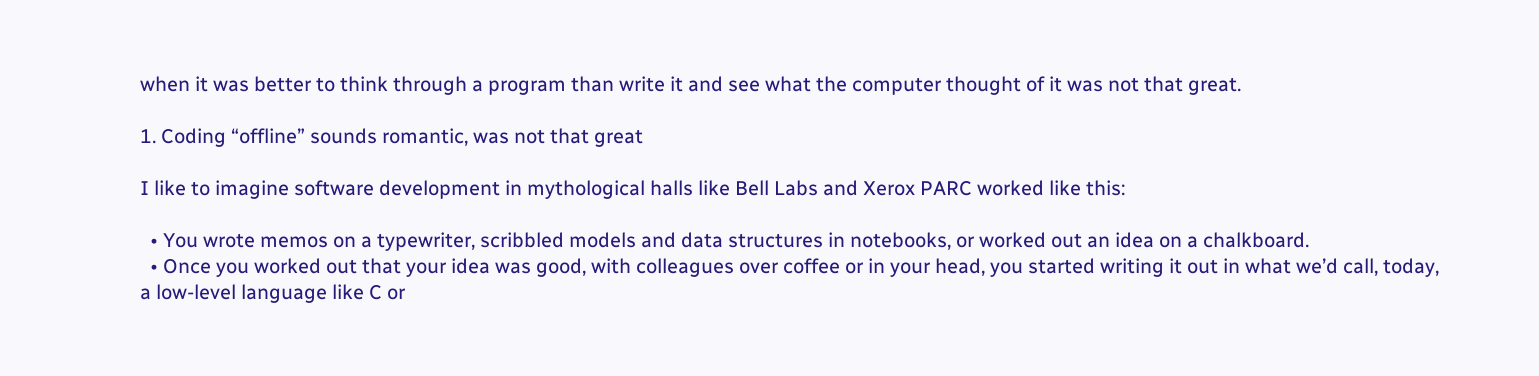when it was better to think through a program than write it and see what the computer thought of it was not that great.

1. Coding “offline” sounds romantic, was not that great

I like to imagine software development in mythological halls like Bell Labs and Xerox PARC worked like this:

  • You wrote memos on a typewriter, scribbled models and data structures in notebooks, or worked out an idea on a chalkboard.
  • Once you worked out that your idea was good, with colleagues over coffee or in your head, you started writing it out in what we’d call, today, a low-level language like C or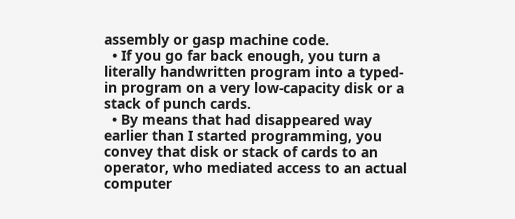assembly or gasp machine code.
  • If you go far back enough, you turn a literally handwritten program into a typed-in program on a very low-capacity disk or a stack of punch cards.
  • By means that had disappeared way earlier than I started programming, you convey that disk or stack of cards to an operator, who mediated access to an actual computer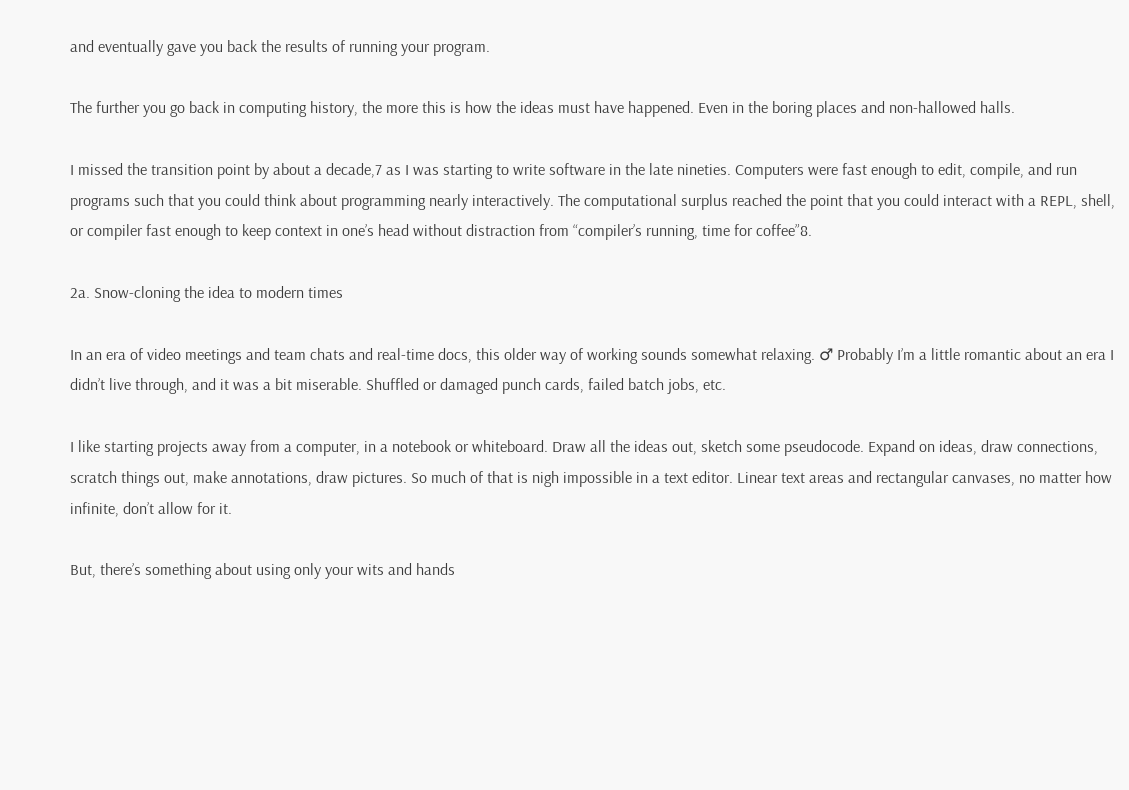and eventually gave you back the results of running your program.

The further you go back in computing history, the more this is how the ideas must have happened. Even in the boring places and non-hallowed halls.

I missed the transition point by about a decade,7 as I was starting to write software in the late nineties. Computers were fast enough to edit, compile, and run programs such that you could think about programming nearly interactively. The computational surplus reached the point that you could interact with a REPL, shell, or compiler fast enough to keep context in one’s head without distraction from “compiler’s running, time for coffee”8.

2a. Snow-cloning the idea to modern times

In an era of video meetings and team chats and real-time docs, this older way of working sounds somewhat relaxing. ♂ Probably I’m a little romantic about an era I didn’t live through, and it was a bit miserable. Shuffled or damaged punch cards, failed batch jobs, etc.

I like starting projects away from a computer, in a notebook or whiteboard. Draw all the ideas out, sketch some pseudocode. Expand on ideas, draw connections, scratch things out, make annotations, draw pictures. So much of that is nigh impossible in a text editor. Linear text areas and rectangular canvases, no matter how infinite, don’t allow for it.

But, there’s something about using only your wits and hands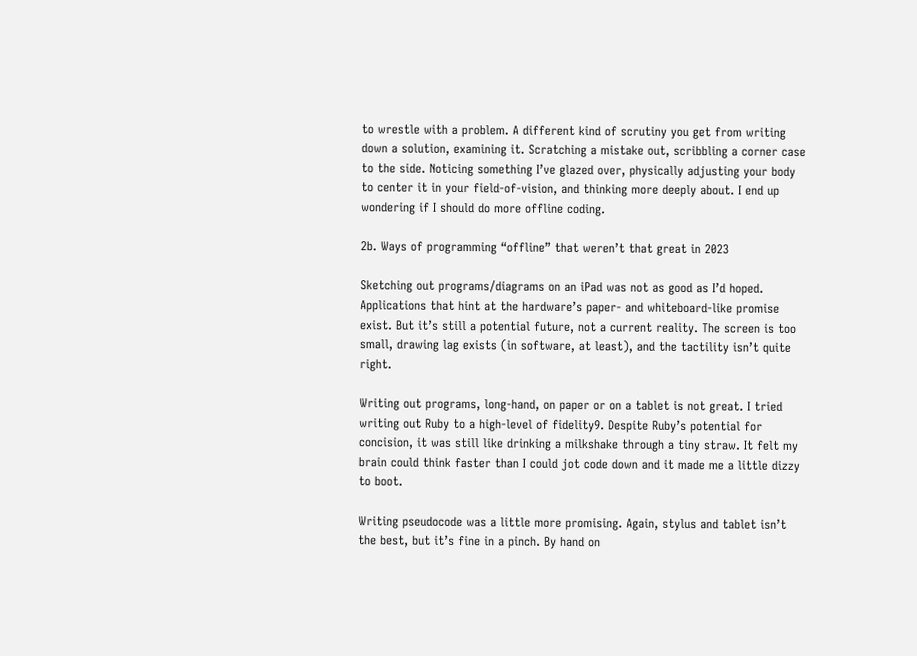to wrestle with a problem. A different kind of scrutiny you get from writing down a solution, examining it. Scratching a mistake out, scribbling a corner case to the side. Noticing something I’ve glazed over, physically adjusting your body to center it in your field-of-vision, and thinking more deeply about. I end up wondering if I should do more offline coding.

2b. Ways of programming “offline” that weren’t that great in 2023

Sketching out programs/diagrams on an iPad was not as good as I’d hoped. Applications that hint at the hardware’s paper- and whiteboard-like promise exist. But it’s still a potential future, not a current reality. The screen is too small, drawing lag exists (in software, at least), and the tactility isn’t quite right.

Writing out programs, long-hand, on paper or on a tablet is not great. I tried writing out Ruby to a high-level of fidelity9. Despite Ruby’s potential for concision, it was still like drinking a milkshake through a tiny straw. It felt my brain could think faster than I could jot code down and it made me a little dizzy to boot.

Writing pseudocode was a little more promising. Again, stylus and tablet isn’t the best, but it’s fine in a pinch. By hand on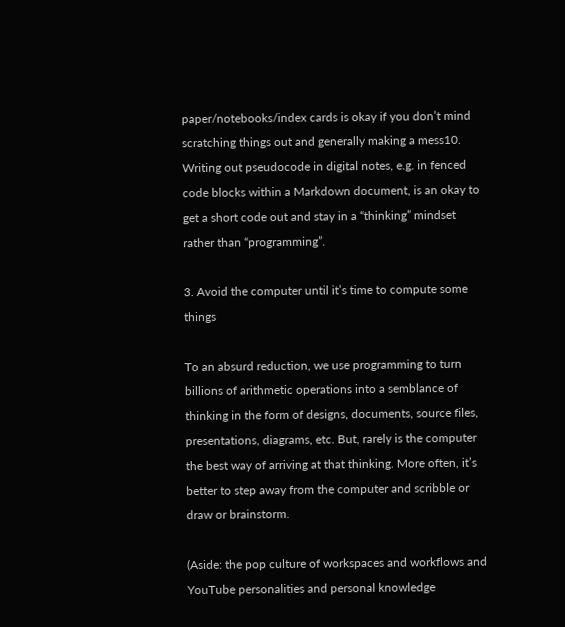paper/notebooks/index cards is okay if you don’t mind scratching things out and generally making a mess10. Writing out pseudocode in digital notes, e.g. in fenced code blocks within a Markdown document, is an okay to get a short code out and stay in a “thinking” mindset rather than “programming”.

3. Avoid the computer until it’s time to compute some things

To an absurd reduction, we use programming to turn billions of arithmetic operations into a semblance of thinking in the form of designs, documents, source files, presentations, diagrams, etc. But, rarely is the computer the best way of arriving at that thinking. More often, it’s better to step away from the computer and scribble or draw or brainstorm.

(Aside: the pop culture of workspaces and workflows and YouTube personalities and personal knowledge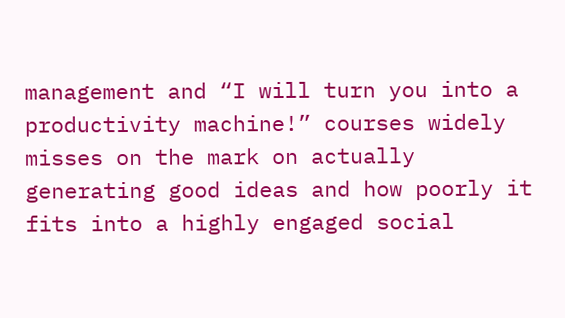management and “I will turn you into a productivity machine!” courses widely misses on the mark on actually generating good ideas and how poorly it fits into a highly engaged social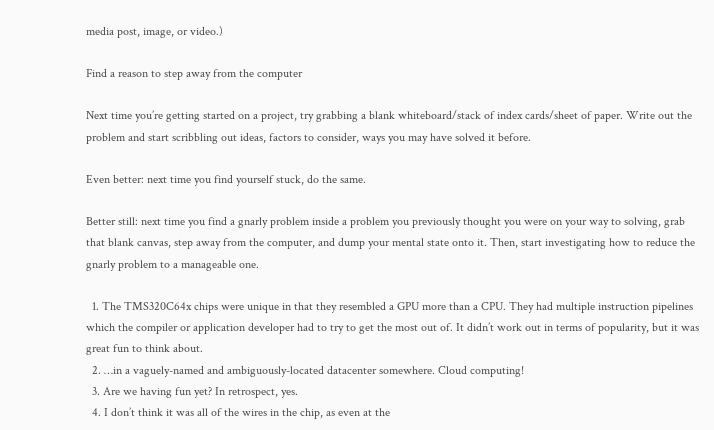media post, image, or video.)

Find a reason to step away from the computer

Next time you’re getting started on a project, try grabbing a blank whiteboard/stack of index cards/sheet of paper. Write out the problem and start scribbling out ideas, factors to consider, ways you may have solved it before.

Even better: next time you find yourself stuck, do the same.

Better still: next time you find a gnarly problem inside a problem you previously thought you were on your way to solving, grab that blank canvas, step away from the computer, and dump your mental state onto it. Then, start investigating how to reduce the gnarly problem to a manageable one.

  1. The TMS320C64x chips were unique in that they resembled a GPU more than a CPU. They had multiple instruction pipelines which the compiler or application developer had to try to get the most out of. It didn’t work out in terms of popularity, but it was great fun to think about.
  2. …in a vaguely-named and ambiguously-located datacenter somewhere. Cloud computing!
  3. Are we having fun yet? In retrospect, yes.
  4. I don’t think it was all of the wires in the chip, as even at the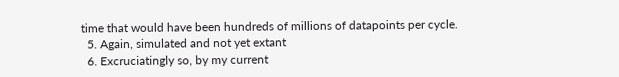time that would have been hundreds of millions of datapoints per cycle.
  5. Again, simulated and not yet extant
  6. Excruciatingly so, by my current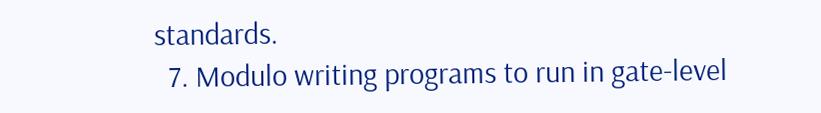standards.
  7. Modulo writing programs to run in gate-level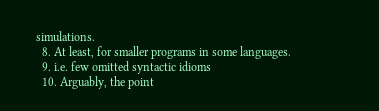simulations.
  8. At least, for smaller programs in some languages.
  9. i.e. few omitted syntactic idioms
  10. Arguably, the point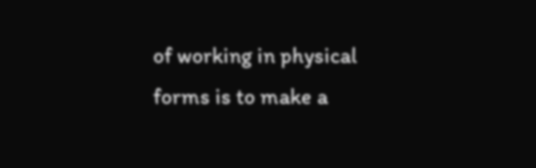of working in physical forms is to make a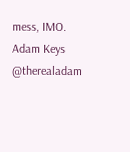mess, IMO.
Adam Keys @therealadam